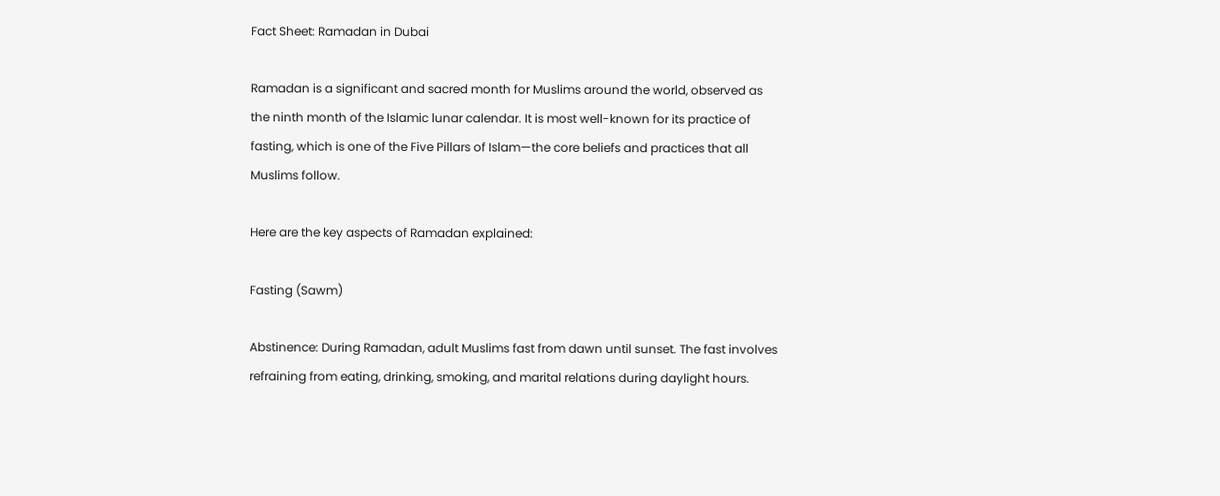Fact Sheet: Ramadan in Dubai

Ramadan is a significant and sacred month for Muslims around the world, observed as the ninth month of the Islamic lunar calendar. It is most well-known for its practice of fasting, which is one of the Five Pillars of Islam—the core beliefs and practices that all Muslims follow.

Here are the key aspects of Ramadan explained:

Fasting (Sawm)

Abstinence: During Ramadan, adult Muslims fast from dawn until sunset. The fast involves refraining from eating, drinking, smoking, and marital relations during daylight hours.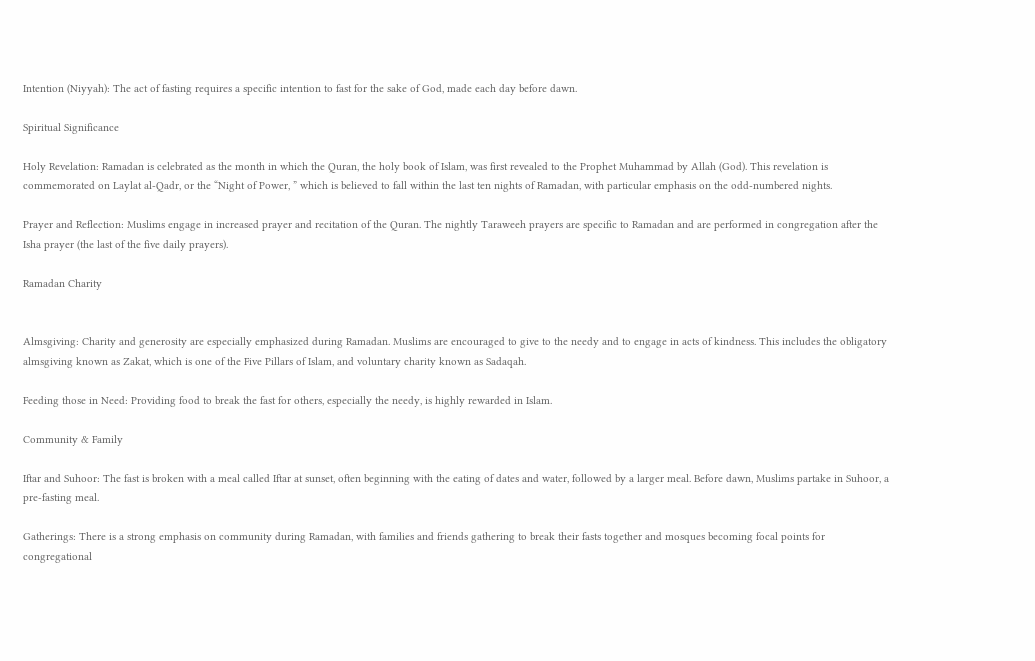Intention (Niyyah): The act of fasting requires a specific intention to fast for the sake of God, made each day before dawn.

Spiritual Significance

Holy Revelation: Ramadan is celebrated as the month in which the Quran, the holy book of Islam, was first revealed to the Prophet Muhammad by Allah (God). This revelation is commemorated on Laylat al-Qadr, or the “Night of Power, ” which is believed to fall within the last ten nights of Ramadan, with particular emphasis on the odd-numbered nights.

Prayer and Reflection: Muslims engage in increased prayer and recitation of the Quran. The nightly Taraweeh prayers are specific to Ramadan and are performed in congregation after the Isha prayer (the last of the five daily prayers).

Ramadan Charity


Almsgiving: Charity and generosity are especially emphasized during Ramadan. Muslims are encouraged to give to the needy and to engage in acts of kindness. This includes the obligatory almsgiving known as Zakat, which is one of the Five Pillars of Islam, and voluntary charity known as Sadaqah.

Feeding those in Need: Providing food to break the fast for others, especially the needy, is highly rewarded in Islam.

Community & Family

Iftar and Suhoor: The fast is broken with a meal called Iftar at sunset, often beginning with the eating of dates and water, followed by a larger meal. Before dawn, Muslims partake in Suhoor, a pre-fasting meal.

Gatherings: There is a strong emphasis on community during Ramadan, with families and friends gathering to break their fasts together and mosques becoming focal points for congregational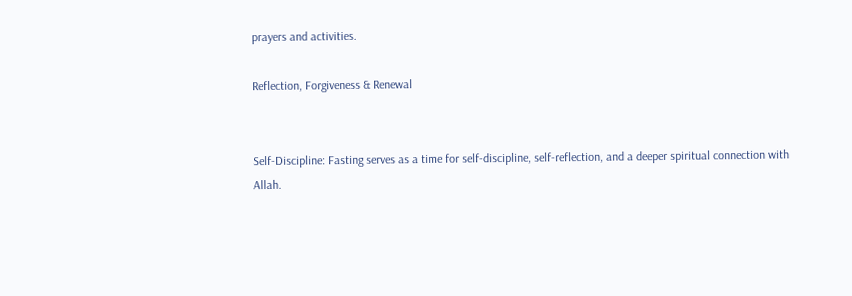prayers and activities.

Reflection, Forgiveness & Renewal


Self-Discipline: Fasting serves as a time for self-discipline, self-reflection, and a deeper spiritual connection with Allah.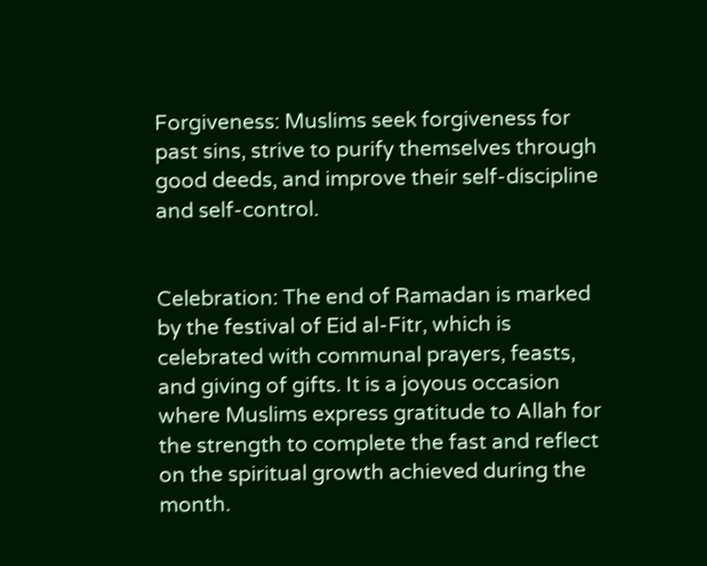Forgiveness: Muslims seek forgiveness for past sins, strive to purify themselves through good deeds, and improve their self-discipline and self-control.


Celebration: The end of Ramadan is marked by the festival of Eid al-Fitr, which is celebrated with communal prayers, feasts, and giving of gifts. It is a joyous occasion where Muslims express gratitude to Allah for the strength to complete the fast and reflect on the spiritual growth achieved during the month.